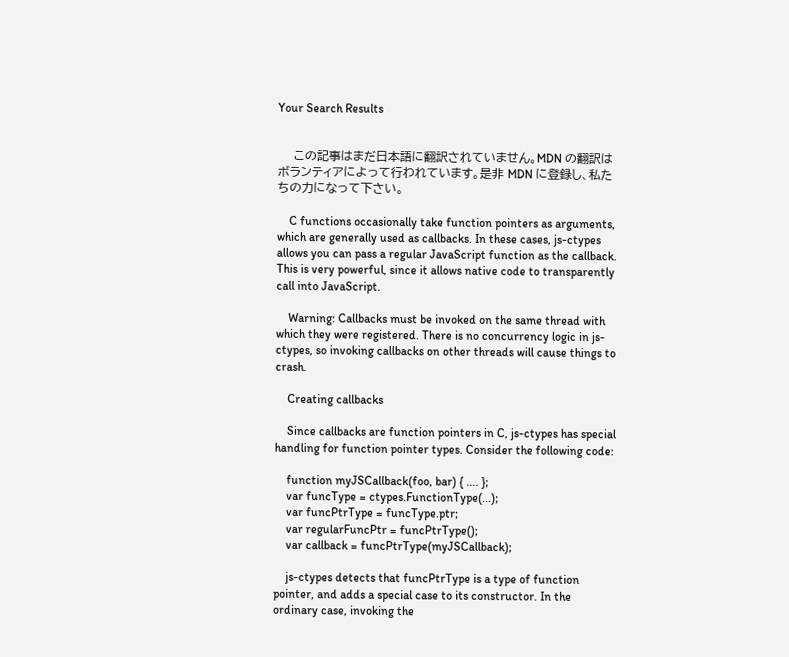Your Search Results


    この記事はまだ日本語に翻訳されていません。MDN の翻訳はボランティアによって行われています。是非 MDN に登録し、私たちの力になって下さい。

    C functions occasionally take function pointers as arguments, which are generally used as callbacks. In these cases, js-ctypes allows you can pass a regular JavaScript function as the callback. This is very powerful, since it allows native code to transparently call into JavaScript.

    Warning: Callbacks must be invoked on the same thread with which they were registered. There is no concurrency logic in js-ctypes, so invoking callbacks on other threads will cause things to crash.

    Creating callbacks

    Since callbacks are function pointers in C, js-ctypes has special handling for function pointer types. Consider the following code:

    function myJSCallback(foo, bar) { .... };
    var funcType = ctypes.FunctionType(...);
    var funcPtrType = funcType.ptr;
    var regularFuncPtr = funcPtrType();
    var callback = funcPtrType(myJSCallback);

    js-ctypes detects that funcPtrType is a type of function pointer, and adds a special case to its constructor. In the ordinary case, invoking the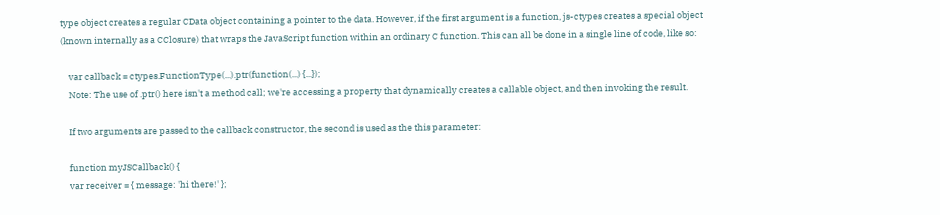type object creates a regular CData object containing a pointer to the data. However, if the first argument is a function, js-ctypes creates a special object (known internally as a CClosure) that wraps the JavaScript function within an ordinary C function. This can all be done in a single line of code, like so:

    var callback = ctypes.FunctionType(...).ptr(function(...) {...});
    Note: The use of .ptr() here isn't a method call; we're accessing a property that dynamically creates a callable object, and then invoking the result.

    If two arguments are passed to the callback constructor, the second is used as the this parameter:

    function myJSCallback() {
    var receiver = { message: 'hi there!' };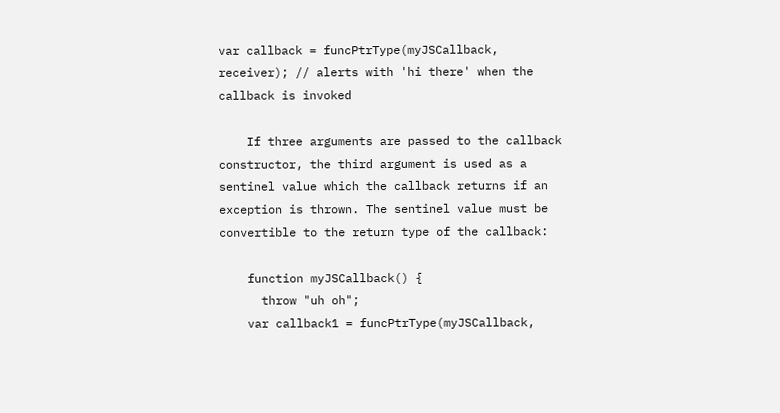var callback = funcPtrType(myJSCallback, receiver); // alerts with 'hi there' when the callback is invoked

    If three arguments are passed to the callback constructor, the third argument is used as a sentinel value which the callback returns if an exception is thrown. The sentinel value must be convertible to the return type of the callback:

    function myJSCallback() {
      throw "uh oh";
    var callback1 = funcPtrType(myJSCallback,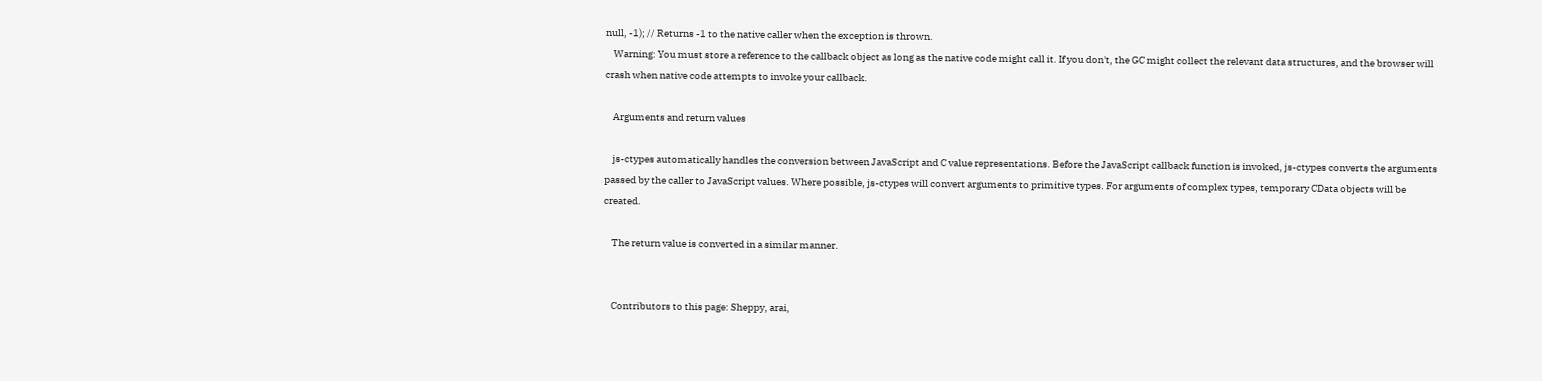null, -1); // Returns -1 to the native caller when the exception is thrown.
    Warning: You must store a reference to the callback object as long as the native code might call it. If you don't, the GC might collect the relevant data structures, and the browser will crash when native code attempts to invoke your callback.

    Arguments and return values

    js-ctypes automatically handles the conversion between JavaScript and C value representations. Before the JavaScript callback function is invoked, js-ctypes converts the arguments passed by the caller to JavaScript values. Where possible, js-ctypes will convert arguments to primitive types. For arguments of complex types, temporary CData objects will be created.

    The return value is converted in a similar manner.


    Contributors to this page: Sheppy, arai,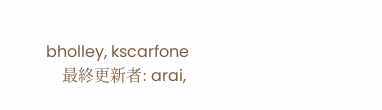bholley, kscarfone
    最終更新者: arai,